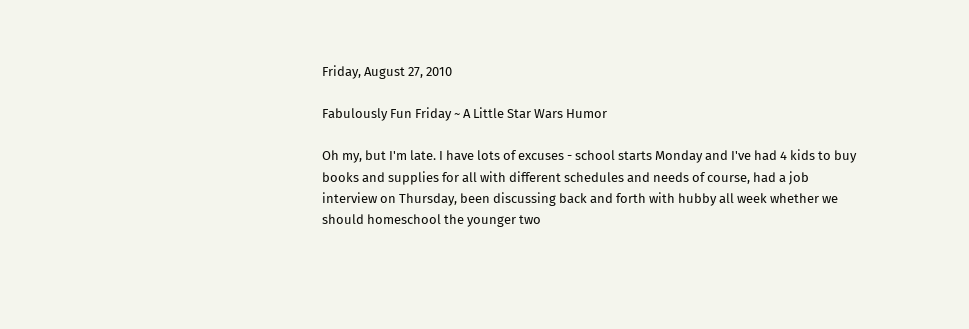Friday, August 27, 2010

Fabulously Fun Friday ~ A Little Star Wars Humor

Oh my, but I'm late. I have lots of excuses - school starts Monday and I've had 4 kids to buy books and supplies for all with different schedules and needs of course, had a job interview on Thursday, been discussing back and forth with hubby all week whether we should homeschool the younger two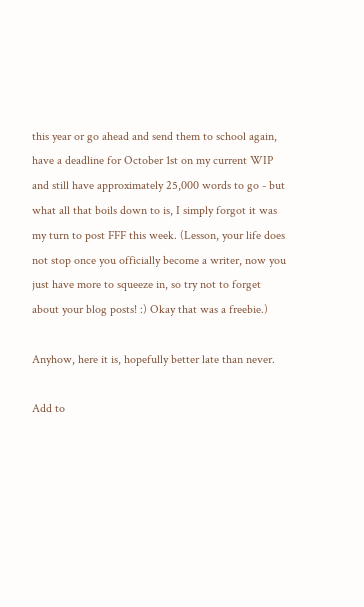this year or go ahead and send them to school again, have a deadline for October 1st on my current WIP and still have approximately 25,000 words to go - but what all that boils down to is, I simply forgot it was my turn to post FFF this week. (Lesson, your life does not stop once you officially become a writer, now you just have more to squeeze in, so try not to forget about your blog posts! :) Okay that was a freebie.)

Anyhow, here it is, hopefully better late than never.

Add to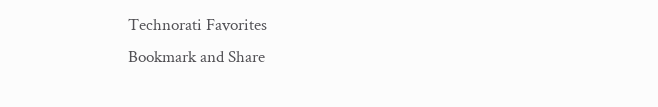Technorati Favorites
Bookmark and Share